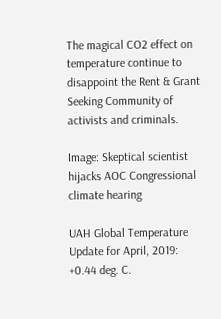The magical CO2 effect on temperature continue to disappoint the Rent & Grant Seeking Community of activists and criminals.

Image: Skeptical scientist hijacks AOC Congressional climate hearing

UAH Global Temperature Update for April, 2019: +0.44 deg. C.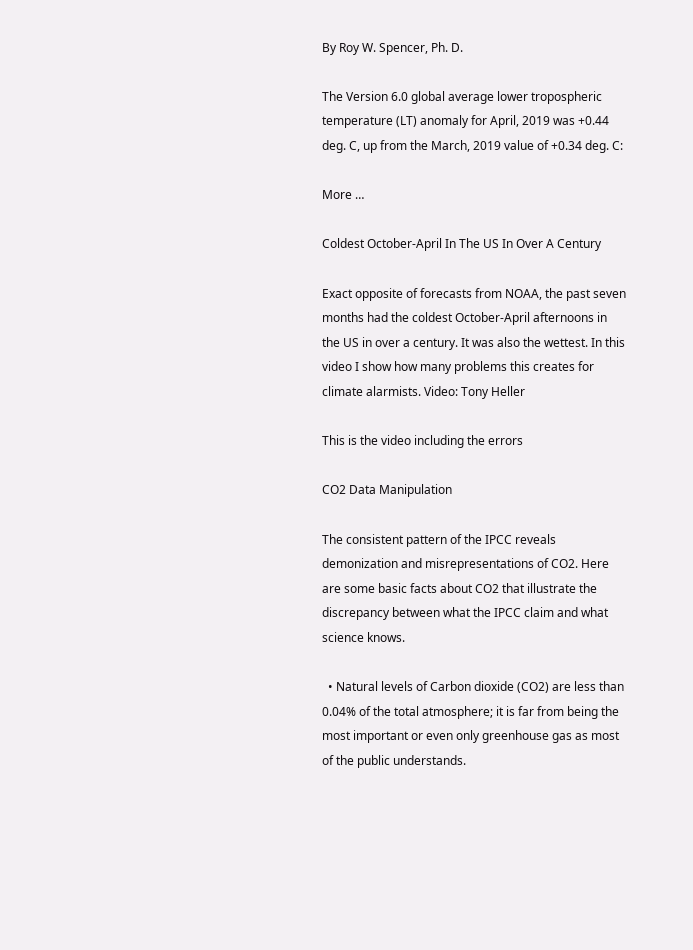By Roy W. Spencer, Ph. D.

The Version 6.0 global average lower tropospheric temperature (LT) anomaly for April, 2019 was +0.44 deg. C, up from the March, 2019 value of +0.34 deg. C:

More …

Coldest October-April In The US In Over A Century

Exact opposite of forecasts from NOAA, the past seven months had the coldest October-April afternoons in the US in over a century. It was also the wettest. In this video I show how many problems this creates for climate alarmists. Video: Tony Heller

This is the video including the errors

CO2 Data Manipulation

The consistent pattern of the IPCC reveals demonization and misrepresentations of CO2. Here are some basic facts about CO2 that illustrate the discrepancy between what the IPCC claim and what science knows.

  • Natural levels of Carbon dioxide (CO2) are less than 0.04% of the total atmosphere; it is far from being the most important or even only greenhouse gas as most of the public understands.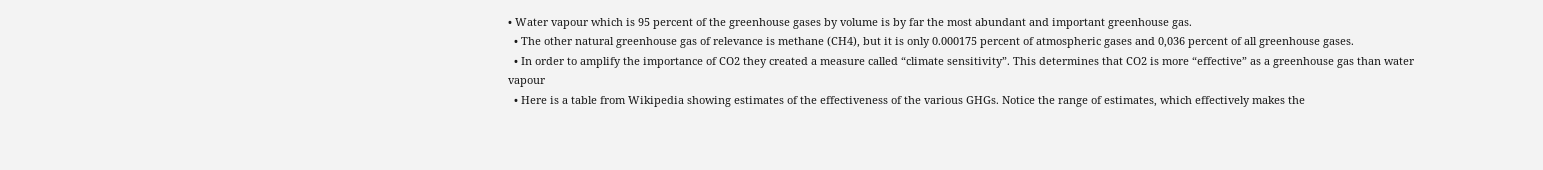• Water vapour which is 95 percent of the greenhouse gases by volume is by far the most abundant and important greenhouse gas.
  • The other natural greenhouse gas of relevance is methane (CH4), but it is only 0.000175 percent of atmospheric gases and 0,036 percent of all greenhouse gases.
  • In order to amplify the importance of CO2 they created a measure called “climate sensitivity”. This determines that CO2 is more “effective” as a greenhouse gas than water vapour
  • Here is a table from Wikipedia showing estimates of the effectiveness of the various GHGs. Notice the range of estimates, which effectively makes the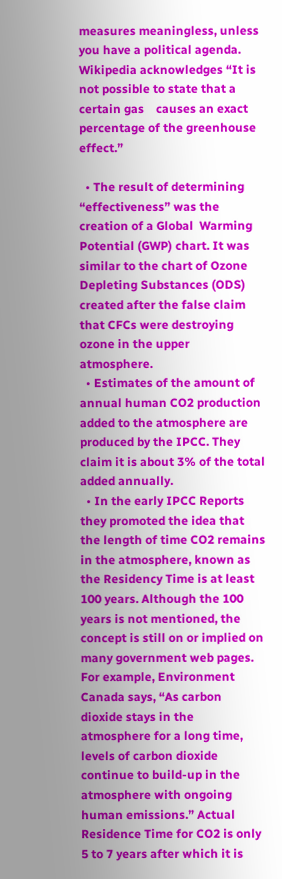measures meaningless, unless you have a political agenda. Wikipedia acknowledges “It is not possible to state that a certain gas    causes an exact percentage of the greenhouse effect.”

  • The result of determining “effectiveness” was the creation of a Global  Warming Potential (GWP) chart. It was similar to the chart of Ozone Depleting Substances (ODS) created after the false claim that CFCs were destroying ozone in the upper atmosphere.
  • Estimates of the amount of annual human CO2 production added to the atmosphere are produced by the IPCC. They claim it is about 3% of the total added annually.
  • In the early IPCC Reports they promoted the idea that the length of time CO2 remains in the atmosphere, known as the Residency Time is at least 100 years. Although the 100 years is not mentioned, the concept is still on or implied on many government web pages. For example, Environment Canada says, “As carbon dioxide stays in the atmosphere for a long time, levels of carbon dioxide continue to build-up in the atmosphere with ongoing human emissions.” Actual Residence Time for CO2 is only 5 to 7 years after which it is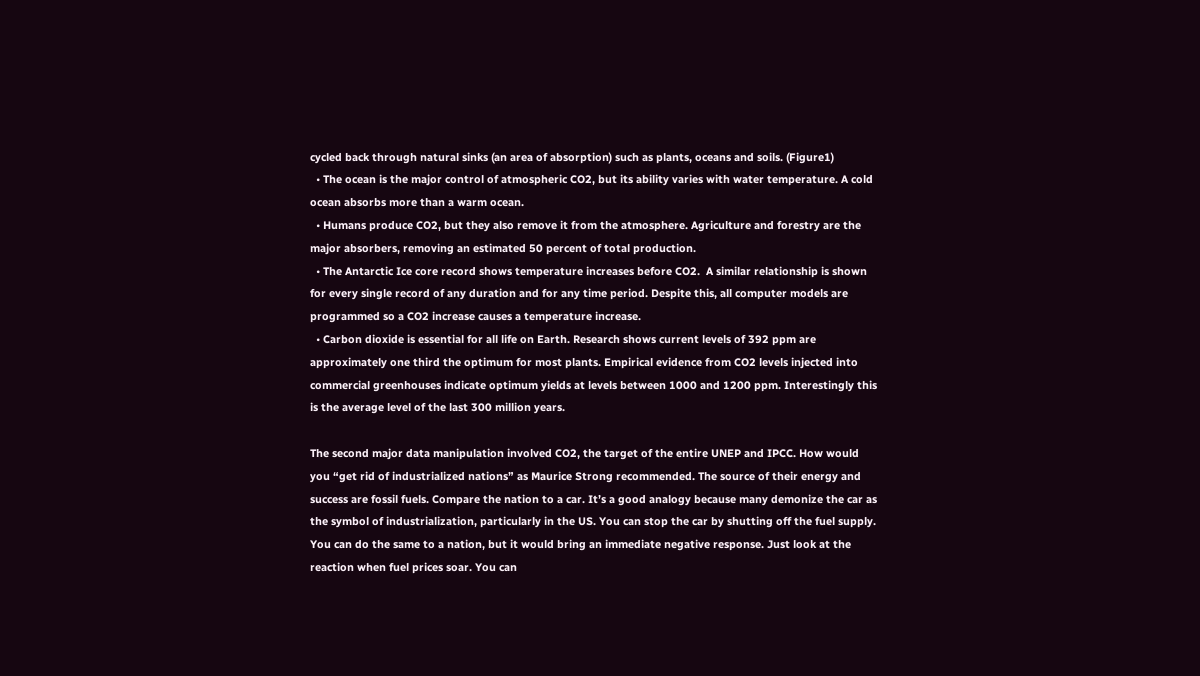cycled back through natural sinks (an area of absorption) such as plants, oceans and soils. (Figure1)
  • The ocean is the major control of atmospheric CO2, but its ability varies with water temperature. A cold ocean absorbs more than a warm ocean.
  • Humans produce CO2, but they also remove it from the atmosphere. Agriculture and forestry are the major absorbers, removing an estimated 50 percent of total production.
  • The Antarctic Ice core record shows temperature increases before CO2.  A similar relationship is shown for every single record of any duration and for any time period. Despite this, all computer models are programmed so a CO2 increase causes a temperature increase.
  • Carbon dioxide is essential for all life on Earth. Research shows current levels of 392 ppm are approximately one third the optimum for most plants. Empirical evidence from CO2 levels injected into commercial greenhouses indicate optimum yields at levels between 1000 and 1200 ppm. Interestingly this is the average level of the last 300 million years.

The second major data manipulation involved CO2, the target of the entire UNEP and IPCC. How would you “get rid of industrialized nations” as Maurice Strong recommended. The source of their energy and success are fossil fuels. Compare the nation to a car. It’s a good analogy because many demonize the car as the symbol of industrialization, particularly in the US. You can stop the car by shutting off the fuel supply. You can do the same to a nation, but it would bring an immediate negative response. Just look at the reaction when fuel prices soar. You can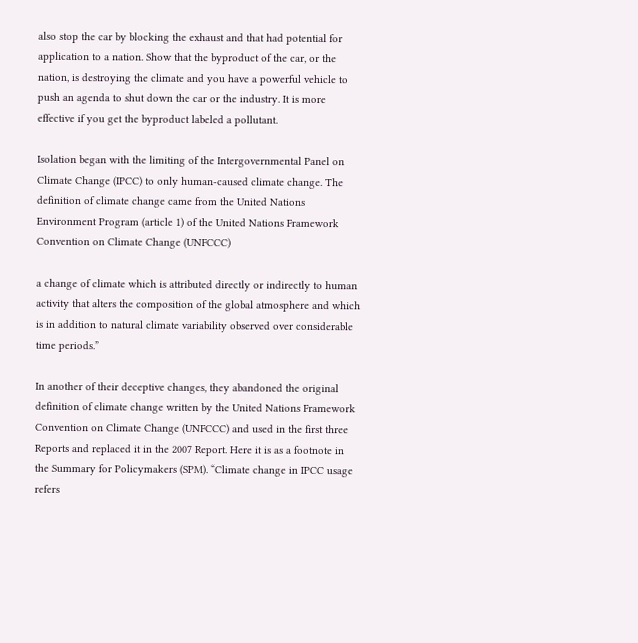also stop the car by blocking the exhaust and that had potential for application to a nation. Show that the byproduct of the car, or the nation, is destroying the climate and you have a powerful vehicle to push an agenda to shut down the car or the industry. It is more effective if you get the byproduct labeled a pollutant.

Isolation began with the limiting of the Intergovernmental Panel on Climate Change (IPCC) to only human-caused climate change. The definition of climate change came from the United Nations Environment Program (article 1) of the United Nations Framework Convention on Climate Change (UNFCCC)

a change of climate which is attributed directly or indirectly to human activity that alters the composition of the global atmosphere and which is in addition to natural climate variability observed over considerable time periods.”

In another of their deceptive changes, they abandoned the original definition of climate change written by the United Nations Framework Convention on Climate Change (UNFCCC) and used in the first three Reports and replaced it in the 2007 Report. Here it is as a footnote in the Summary for Policymakers (SPM). “Climate change in IPCC usage refers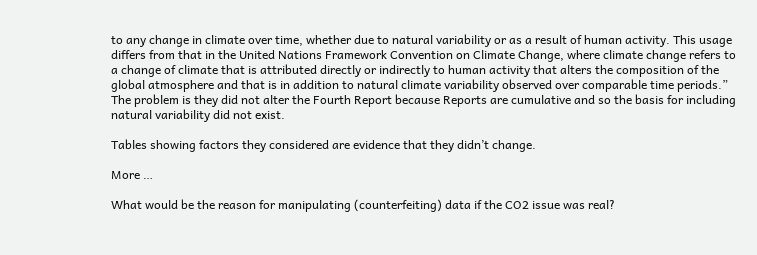to any change in climate over time, whether due to natural variability or as a result of human activity. This usage differs from that in the United Nations Framework Convention on Climate Change, where climate change refers to a change of climate that is attributed directly or indirectly to human activity that alters the composition of the global atmosphere and that is in addition to natural climate variability observed over comparable time periods.”  The problem is they did not alter the Fourth Report because Reports are cumulative and so the basis for including natural variability did not exist.

Tables showing factors they considered are evidence that they didn’t change.

More …

What would be the reason for manipulating (counterfeiting) data if the CO2 issue was real?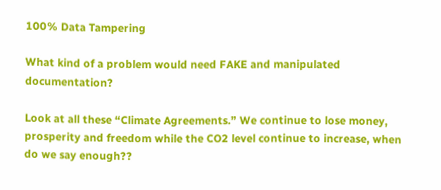100% Data Tampering

What kind of a problem would need FAKE and manipulated documentation?

Look at all these “Climate Agreements.” We continue to lose money, prosperity and freedom while the CO2 level continue to increase, when do we say enough??